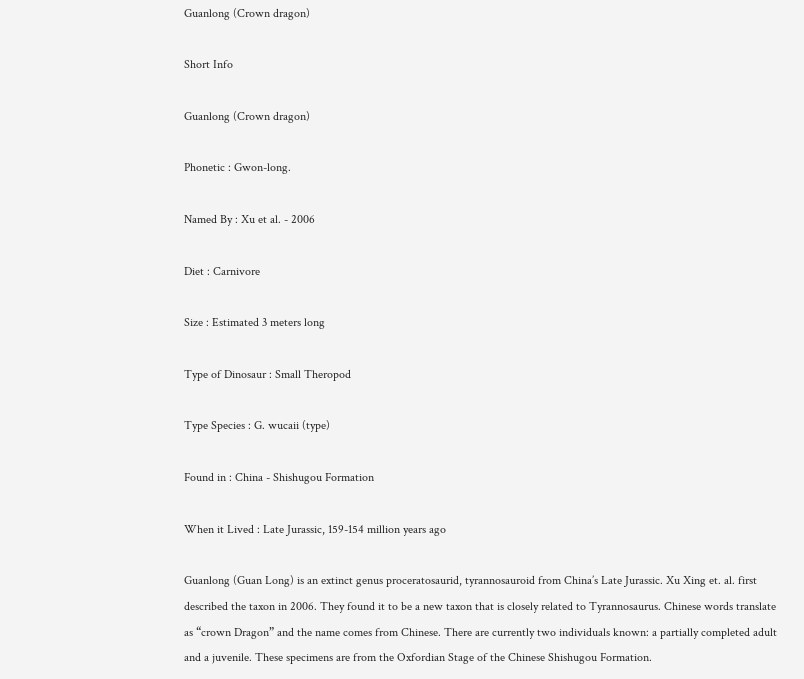Guanlong (Crown dragon)

Short Info

Guanlong (Crown dragon)

Phonetic : Gwon-long.

Named By : Xu et al. - 2006

Diet : Carnivore

Size : Estimated 3 meters long

Type of Dinosaur : Small Theropod

Type Species : G. wucaii (type)

Found in : China - Shishugou Formation

When it Lived : Late Jurassic, 159-154 million years ago

Guanlong (Guan Long) is an extinct genus proceratosaurid, tyrannosauroid from China’s Late Jurassic. Xu Xing et. al. first described the taxon in 2006. They found it to be a new taxon that is closely related to Tyrannosaurus. Chinese words translate as “crown Dragon” and the name comes from Chinese. There are currently two individuals known: a partially completed adult and a juvenile. These specimens are from the Oxfordian Stage of the Chinese Shishugou Formation.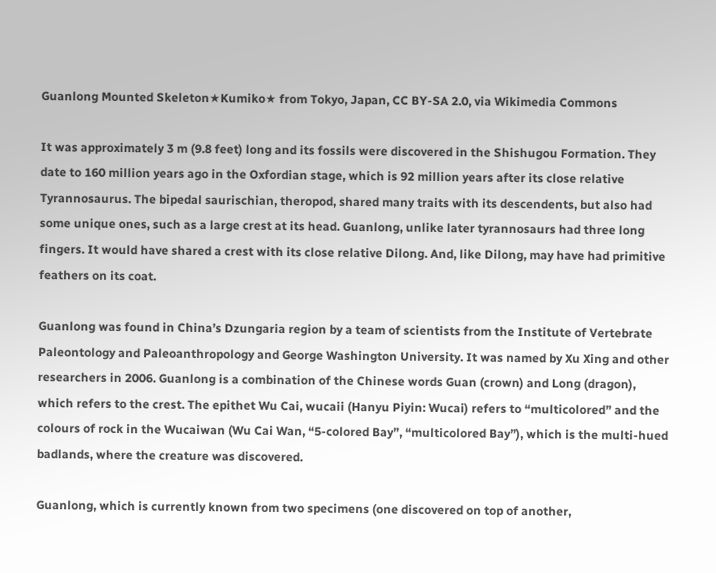Guanlong Mounted Skeleton★Kumiko★ from Tokyo, Japan, CC BY-SA 2.0, via Wikimedia Commons

It was approximately 3 m (9.8 feet) long and its fossils were discovered in the Shishugou Formation. They date to 160 million years ago in the Oxfordian stage, which is 92 million years after its close relative Tyrannosaurus. The bipedal saurischian, theropod, shared many traits with its descendents, but also had some unique ones, such as a large crest at its head. Guanlong, unlike later tyrannosaurs had three long fingers. It would have shared a crest with its close relative Dilong. And, like Dilong, may have had primitive feathers on its coat.

Guanlong was found in China’s Dzungaria region by a team of scientists from the Institute of Vertebrate Paleontology and Paleoanthropology and George Washington University. It was named by Xu Xing and other researchers in 2006. Guanlong is a combination of the Chinese words Guan (crown) and Long (dragon), which refers to the crest. The epithet Wu Cai, wucaii (Hanyu Piyin: Wucai) refers to “multicolored” and the colours of rock in the Wucaiwan (Wu Cai Wan, “5-colored Bay”, “multicolored Bay”), which is the multi-hued badlands, where the creature was discovered.

Guanlong, which is currently known from two specimens (one discovered on top of another,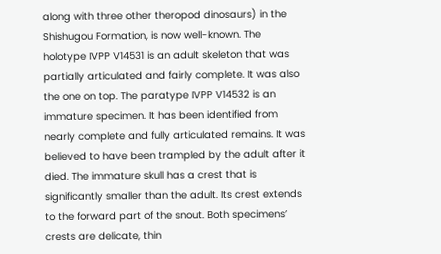along with three other theropod dinosaurs) in the Shishugou Formation, is now well-known. The holotype IVPP V14531 is an adult skeleton that was partially articulated and fairly complete. It was also the one on top. The paratype IVPP V14532 is an immature specimen. It has been identified from nearly complete and fully articulated remains. It was believed to have been trampled by the adult after it died. The immature skull has a crest that is significantly smaller than the adult. Its crest extends to the forward part of the snout. Both specimens’ crests are delicate, thin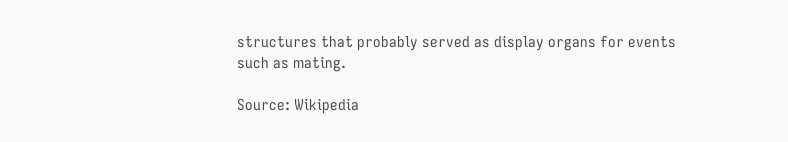structures that probably served as display organs for events such as mating.

Source: Wikipedia